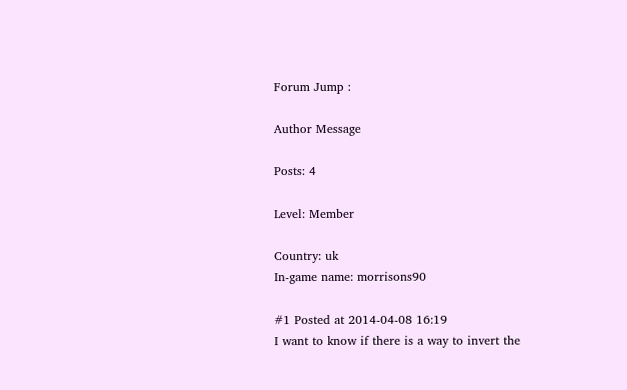Forum Jump :

Author Message

Posts: 4

Level: Member

Country: uk
In-game name: morrisons90

#1 Posted at 2014-04-08 16:19
I want to know if there is a way to invert the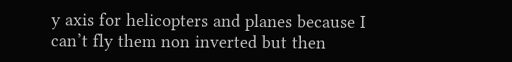y axis for helicopters and planes because I can’t fly them non inverted but then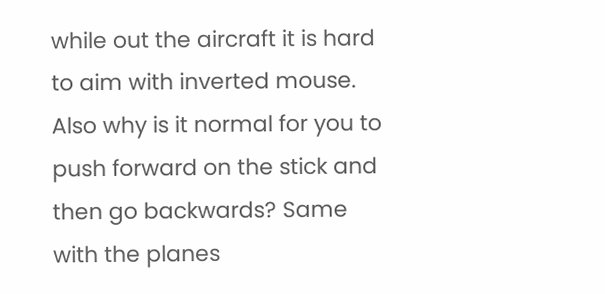while out the aircraft it is hard to aim with inverted mouse. Also why is it normal for you to push forward on the stick and then go backwards? Same with the planes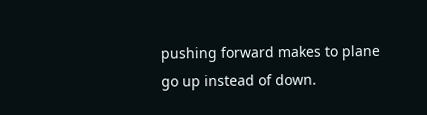pushing forward makes to plane go up instead of down.